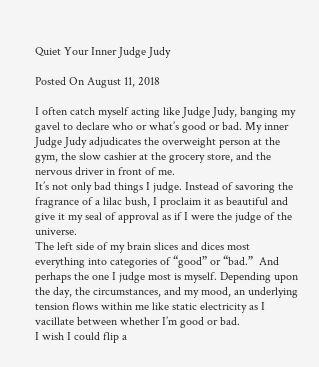Quiet Your Inner Judge Judy

Posted On August 11, 2018

I often catch myself acting like Judge Judy, banging my gavel to declare who or what’s good or bad. My inner Judge Judy adjudicates the overweight person at the gym, the slow cashier at the grocery store, and the nervous driver in front of me.
It’s not only bad things I judge. Instead of savoring the fragrance of a lilac bush, I proclaim it as beautiful and give it my seal of approval as if I were the judge of the universe.
The left side of my brain slices and dices most everything into categories of “good” or “bad.”  And perhaps the one I judge most is myself. Depending upon the day, the circumstances, and my mood, an underlying tension flows within me like static electricity as I vacillate between whether I’m good or bad.
I wish I could flip a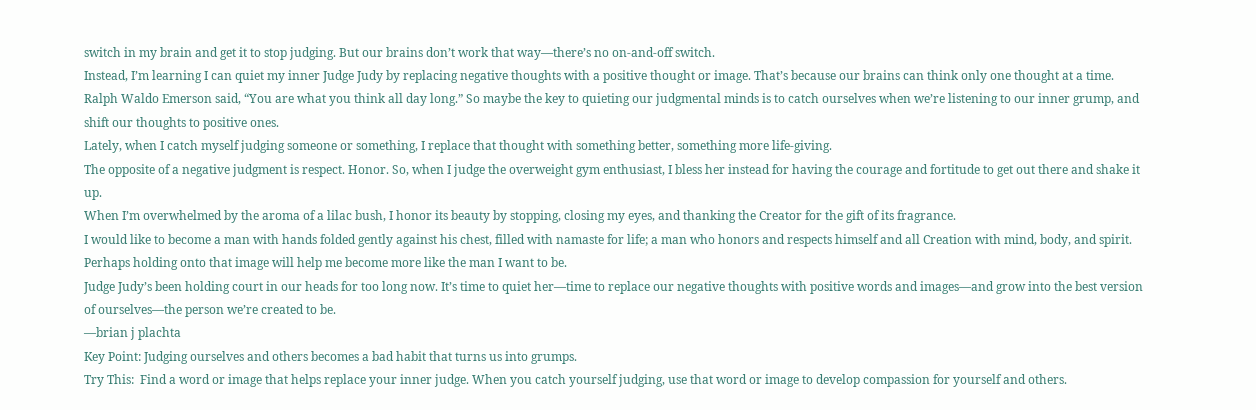switch in my brain and get it to stop judging. But our brains don’t work that way—there’s no on-and-off switch.
Instead, I’m learning I can quiet my inner Judge Judy by replacing negative thoughts with a positive thought or image. That’s because our brains can think only one thought at a time.
Ralph Waldo Emerson said, “You are what you think all day long.” So maybe the key to quieting our judgmental minds is to catch ourselves when we’re listening to our inner grump, and shift our thoughts to positive ones.
Lately, when I catch myself judging someone or something, I replace that thought with something better, something more life-giving.
The opposite of a negative judgment is respect. Honor. So, when I judge the overweight gym enthusiast, I bless her instead for having the courage and fortitude to get out there and shake it up.
When I’m overwhelmed by the aroma of a lilac bush, I honor its beauty by stopping, closing my eyes, and thanking the Creator for the gift of its fragrance.
I would like to become a man with hands folded gently against his chest, filled with namaste for life; a man who honors and respects himself and all Creation with mind, body, and spirit. Perhaps holding onto that image will help me become more like the man I want to be.
Judge Judy’s been holding court in our heads for too long now. It’s time to quiet her—time to replace our negative thoughts with positive words and images—and grow into the best version of ourselves—the person we’re created to be.
—brian j plachta
Key Point: Judging ourselves and others becomes a bad habit that turns us into grumps.
Try This:  Find a word or image that helps replace your inner judge. When you catch yourself judging, use that word or image to develop compassion for yourself and others.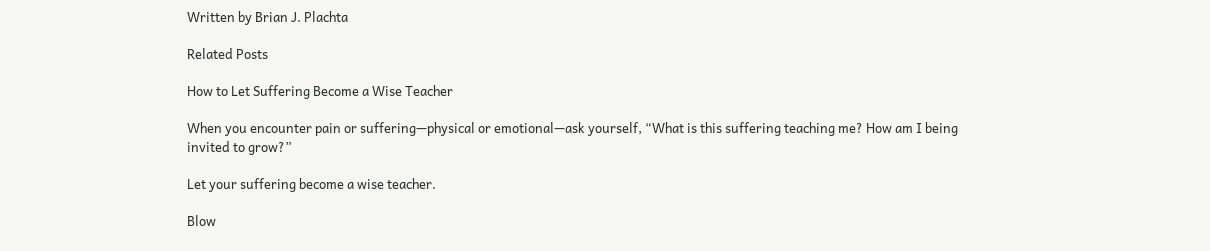Written by Brian J. Plachta

Related Posts

How to Let Suffering Become a Wise Teacher

When you encounter pain or suffering—physical or emotional—ask yourself, “What is this suffering teaching me? How am I being invited to grow?”

Let your suffering become a wise teacher.

Blow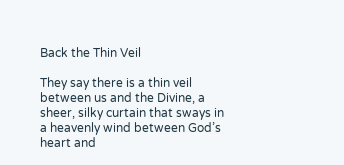Back the Thin Veil

They say there is a thin veil between us and the Divine, a sheer, silky curtain that sways in a heavenly wind between God’s heart and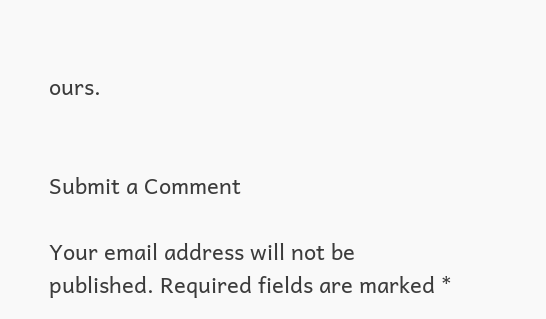ours.


Submit a Comment

Your email address will not be published. Required fields are marked *